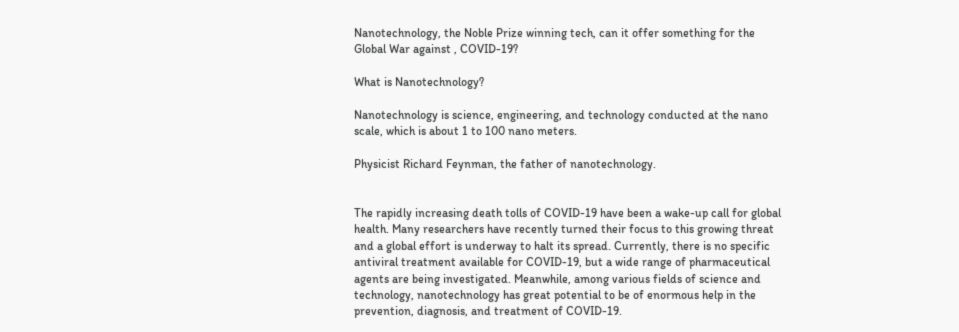Nanotechnology, the Noble Prize winning tech, can it offer something for the Global War against , COVID-19?

What is Nanotechnology?

Nanotechnology is science, engineering, and technology conducted at the nano scale, which is about 1 to 100 nano meters.

Physicist Richard Feynman, the father of nanotechnology.


The rapidly increasing death tolls of COVID-19 have been a wake-up call for global health. Many researchers have recently turned their focus to this growing threat and a global effort is underway to halt its spread. Currently, there is no specific antiviral treatment available for COVID-19, but a wide range of pharmaceutical agents are being investigated. Meanwhile, among various fields of science and technology, nanotechnology has great potential to be of enormous help in the prevention, diagnosis, and treatment of COVID-19.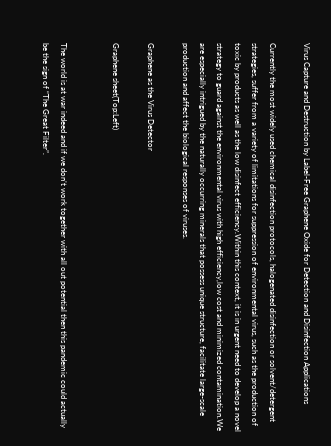Virus Capture and Destruction by Label-Free Graphene Oxide for Detection and Disinfection Applications

Currently the most widely used chemical disinfection protocols, halogenated disinfection or solvent/detergent strategies, suffer from a variety of limitations for suppression of environmental virus, such as the production of toxic by products as well as the low disinfect efficiency.Within this context, it is in urgent need to develop a novel strategy to guard against the environmental virus with high efficiency,low cost and minimized contamination.We are especially intrigued by the naturally occurring minerals that possess unique structure, facilitate large-scale production and affect the biological responses of viruses.

Graphene as the Virus Detector

Graphene sheet(Top:Left)


The world is at war indeed and if we don’t work together with all out potential then this pandemic could actually be the sign of “The Great Filter”.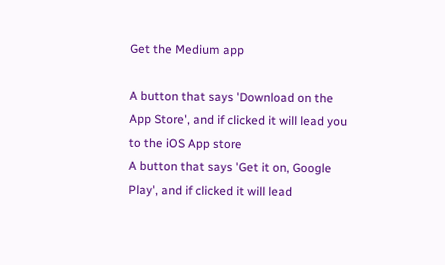Get the Medium app

A button that says 'Download on the App Store', and if clicked it will lead you to the iOS App store
A button that says 'Get it on, Google Play', and if clicked it will lead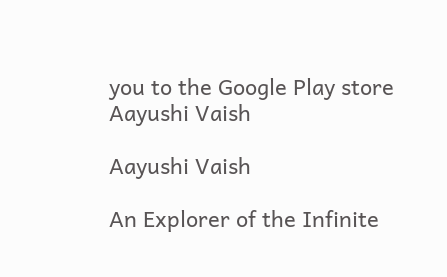you to the Google Play store
Aayushi Vaish

Aayushi Vaish

An Explorer of the Infinite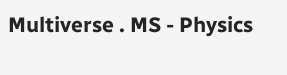Multiverse . MS - Physics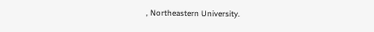, Northeastern University.